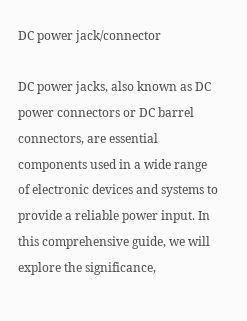DC power jack/connector

DC power jacks, also known as DC power connectors or DC barrel connectors, are essential components used in a wide range of electronic devices and systems to provide a reliable power input. In this comprehensive guide, we will explore the significance,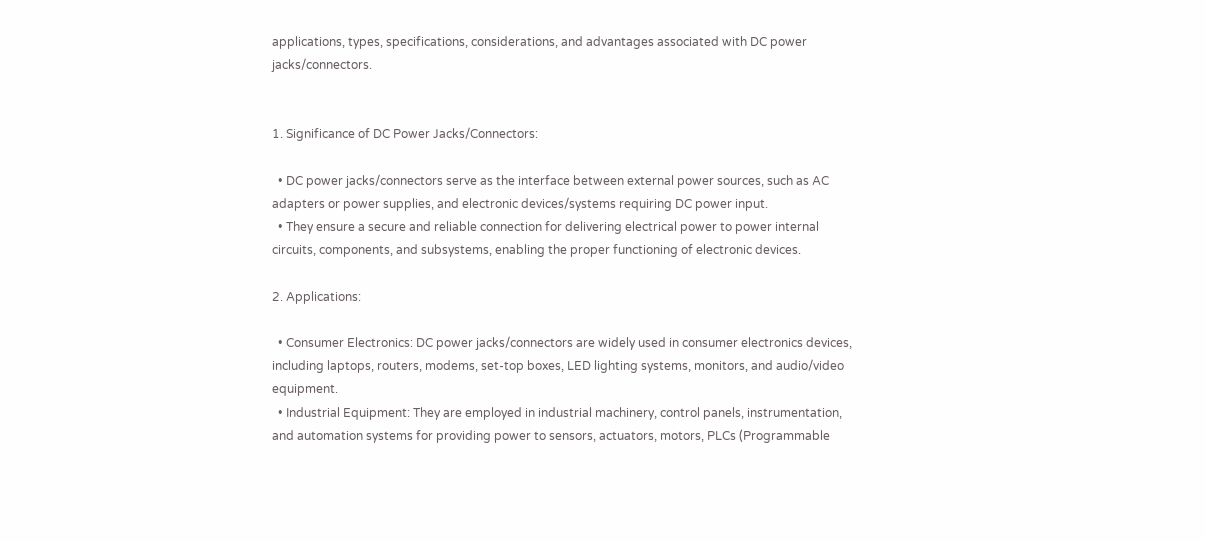applications, types, specifications, considerations, and advantages associated with DC power jacks/connectors.


1. Significance of DC Power Jacks/Connectors:

  • DC power jacks/connectors serve as the interface between external power sources, such as AC adapters or power supplies, and electronic devices/systems requiring DC power input.
  • They ensure a secure and reliable connection for delivering electrical power to power internal circuits, components, and subsystems, enabling the proper functioning of electronic devices.

2. Applications:

  • Consumer Electronics: DC power jacks/connectors are widely used in consumer electronics devices, including laptops, routers, modems, set-top boxes, LED lighting systems, monitors, and audio/video equipment.
  • Industrial Equipment: They are employed in industrial machinery, control panels, instrumentation, and automation systems for providing power to sensors, actuators, motors, PLCs (Programmable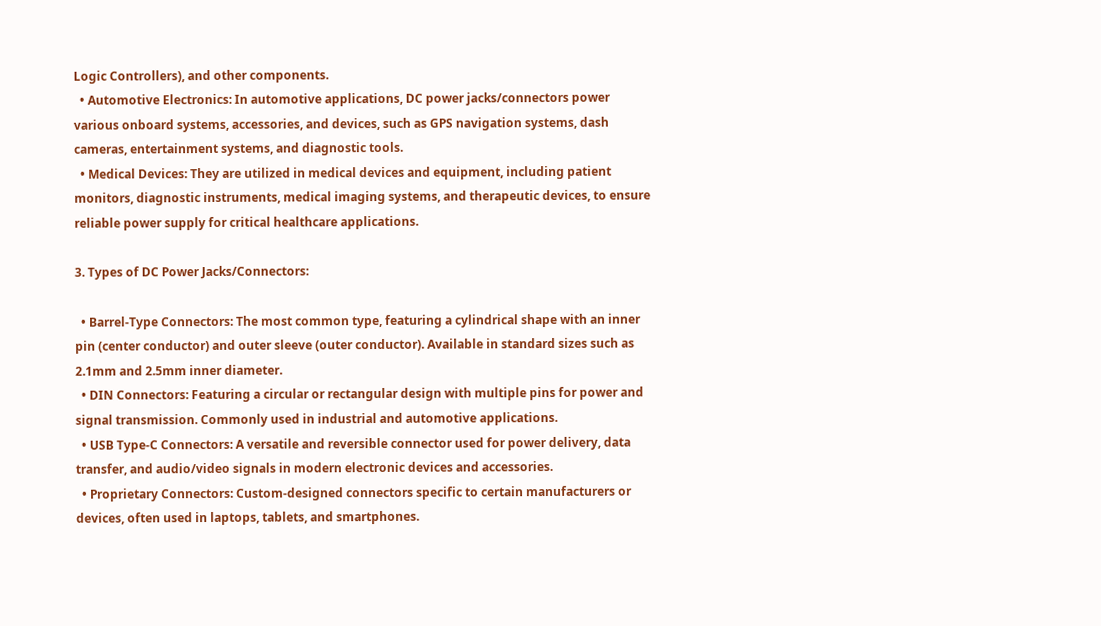Logic Controllers), and other components.
  • Automotive Electronics: In automotive applications, DC power jacks/connectors power various onboard systems, accessories, and devices, such as GPS navigation systems, dash cameras, entertainment systems, and diagnostic tools.
  • Medical Devices: They are utilized in medical devices and equipment, including patient monitors, diagnostic instruments, medical imaging systems, and therapeutic devices, to ensure reliable power supply for critical healthcare applications.

3. Types of DC Power Jacks/Connectors:

  • Barrel-Type Connectors: The most common type, featuring a cylindrical shape with an inner pin (center conductor) and outer sleeve (outer conductor). Available in standard sizes such as 2.1mm and 2.5mm inner diameter.
  • DIN Connectors: Featuring a circular or rectangular design with multiple pins for power and signal transmission. Commonly used in industrial and automotive applications.
  • USB Type-C Connectors: A versatile and reversible connector used for power delivery, data transfer, and audio/video signals in modern electronic devices and accessories.
  • Proprietary Connectors: Custom-designed connectors specific to certain manufacturers or devices, often used in laptops, tablets, and smartphones.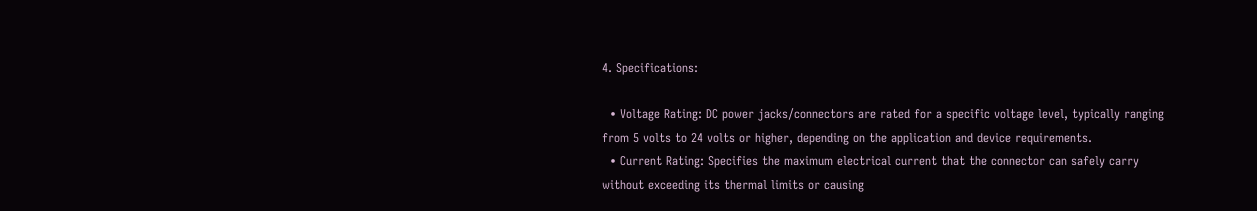4. Specifications:

  • Voltage Rating: DC power jacks/connectors are rated for a specific voltage level, typically ranging from 5 volts to 24 volts or higher, depending on the application and device requirements.
  • Current Rating: Specifies the maximum electrical current that the connector can safely carry without exceeding its thermal limits or causing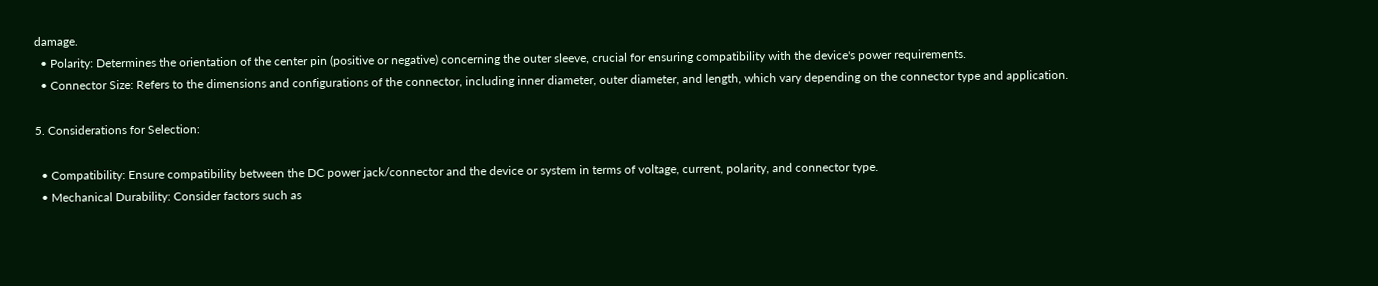damage.
  • Polarity: Determines the orientation of the center pin (positive or negative) concerning the outer sleeve, crucial for ensuring compatibility with the device's power requirements.
  • Connector Size: Refers to the dimensions and configurations of the connector, including inner diameter, outer diameter, and length, which vary depending on the connector type and application.

5. Considerations for Selection:

  • Compatibility: Ensure compatibility between the DC power jack/connector and the device or system in terms of voltage, current, polarity, and connector type.
  • Mechanical Durability: Consider factors such as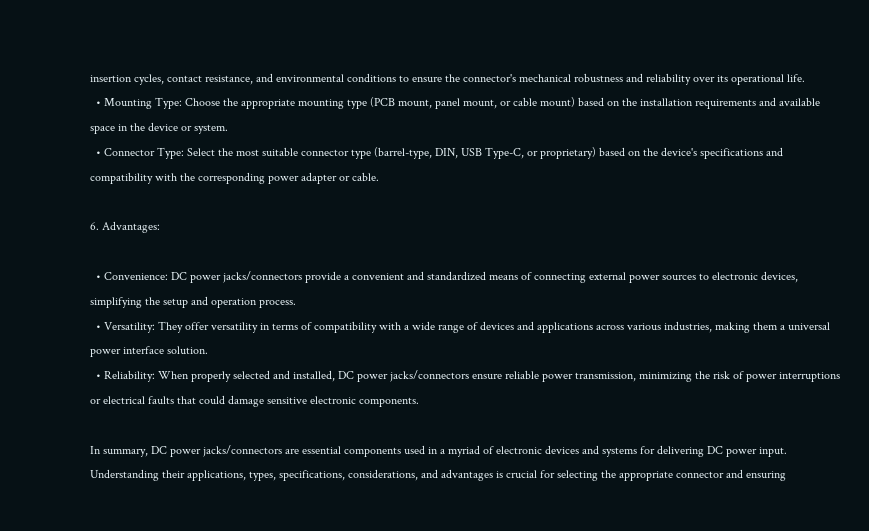insertion cycles, contact resistance, and environmental conditions to ensure the connector's mechanical robustness and reliability over its operational life.
  • Mounting Type: Choose the appropriate mounting type (PCB mount, panel mount, or cable mount) based on the installation requirements and available space in the device or system.
  • Connector Type: Select the most suitable connector type (barrel-type, DIN, USB Type-C, or proprietary) based on the device's specifications and compatibility with the corresponding power adapter or cable.

6. Advantages:

  • Convenience: DC power jacks/connectors provide a convenient and standardized means of connecting external power sources to electronic devices, simplifying the setup and operation process.
  • Versatility: They offer versatility in terms of compatibility with a wide range of devices and applications across various industries, making them a universal power interface solution.
  • Reliability: When properly selected and installed, DC power jacks/connectors ensure reliable power transmission, minimizing the risk of power interruptions or electrical faults that could damage sensitive electronic components.

In summary, DC power jacks/connectors are essential components used in a myriad of electronic devices and systems for delivering DC power input. Understanding their applications, types, specifications, considerations, and advantages is crucial for selecting the appropriate connector and ensuring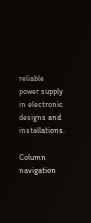reliable power supply in electronic designs and installations.

Column navigation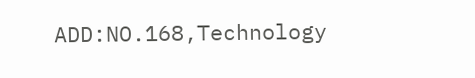ADD:NO.168,Technology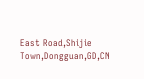East Road,Shijie Town,Dongguan,GD,CN